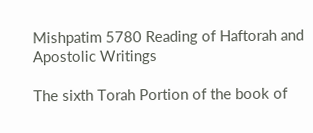Mishpatim 5780 Reading of Haftorah and Apostolic Writings

The sixth Torah Portion of the book of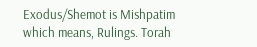Exodus/Shemot is Mishpatim which means, Rulings. Torah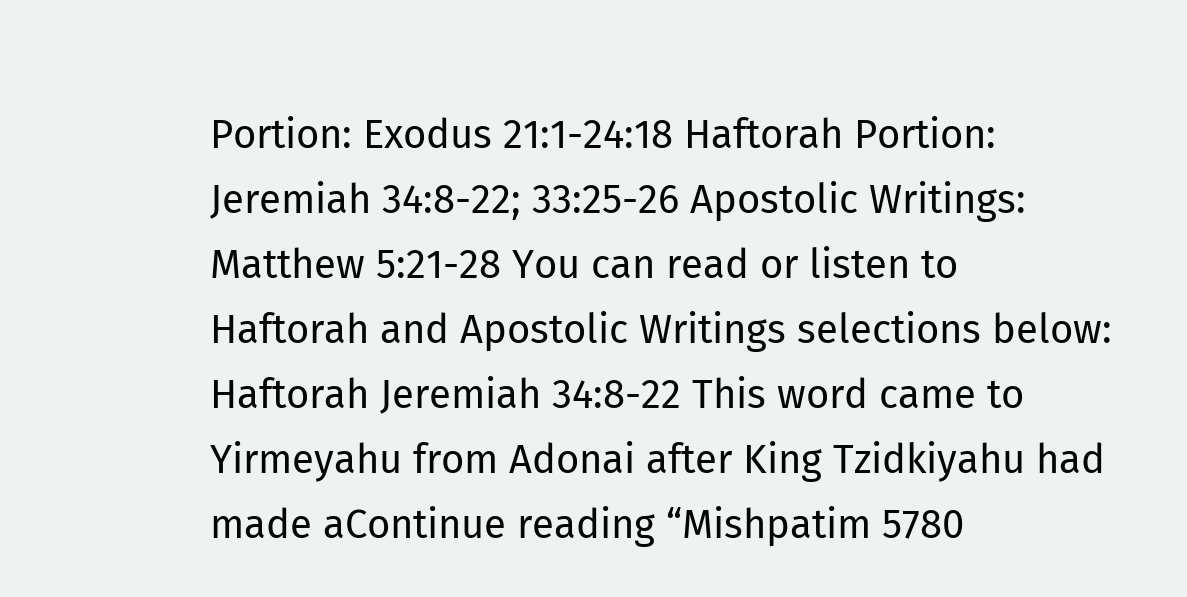Portion: Exodus 21:1-24:18 Haftorah Portion: Jeremiah 34:8-22; 33:25-26 Apostolic Writings: Matthew 5:21-28 You can read or listen to Haftorah and Apostolic Writings selections below: Haftorah Jeremiah 34:8-22 This word came to Yirmeyahu from Adonai after King Tzidkiyahu had made aContinue reading “Mishpatim 5780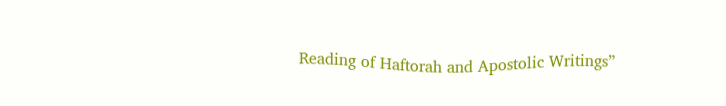Reading of Haftorah and Apostolic Writings”